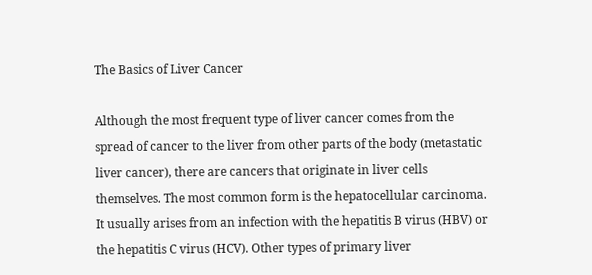The Basics of Liver Cancer

Although the most frequent type of liver cancer comes from the spread of cancer to the liver from other parts of the body (metastatic liver cancer), there are cancers that originate in liver cells themselves. The most common form is the hepatocellular carcinoma. It usually arises from an infection with the hepatitis B virus (HBV) or the hepatitis C virus (HCV). Other types of primary liver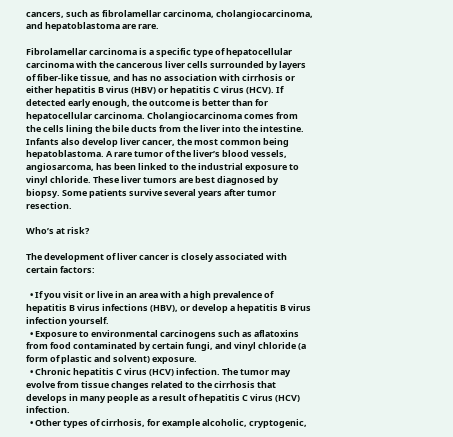cancers, such as fibrolamellar carcinoma, cholangiocarcinoma, and hepatoblastoma are rare.

Fibrolamellar carcinoma is a specific type of hepatocellular carcinoma with the cancerous liver cells surrounded by layers of fiber-like tissue, and has no association with cirrhosis or either hepatitis B virus (HBV) or hepatitis C virus (HCV). If detected early enough, the outcome is better than for hepatocellular carcinoma. Cholangiocarcinoma comes from the cells lining the bile ducts from the liver into the intestine. Infants also develop liver cancer, the most common being hepatoblastoma. A rare tumor of the liver’s blood vessels, angiosarcoma, has been linked to the industrial exposure to vinyl chloride. These liver tumors are best diagnosed by biopsy. Some patients survive several years after tumor resection.

Who’s at risk?

The development of liver cancer is closely associated with certain factors:

  • If you visit or live in an area with a high prevalence of hepatitis B virus infections (HBV), or develop a hepatitis B virus infection yourself.
  • Exposure to environmental carcinogens such as aflatoxins from food contaminated by certain fungi, and vinyl chloride (a form of plastic and solvent) exposure.
  • Chronic hepatitis C virus (HCV) infection. The tumor may evolve from tissue changes related to the cirrhosis that develops in many people as a result of hepatitis C virus (HCV) infection.
  • Other types of cirrhosis, for example alcoholic, cryptogenic,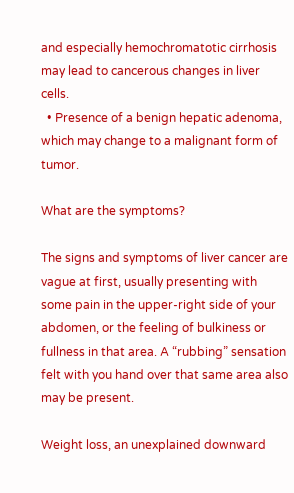and especially hemochromatotic cirrhosis may lead to cancerous changes in liver cells.
  • Presence of a benign hepatic adenoma, which may change to a malignant form of tumor.

What are the symptoms?

The signs and symptoms of liver cancer are vague at first, usually presenting with some pain in the upper-right side of your abdomen, or the feeling of bulkiness or fullness in that area. A “rubbing” sensation felt with you hand over that same area also may be present.

Weight loss, an unexplained downward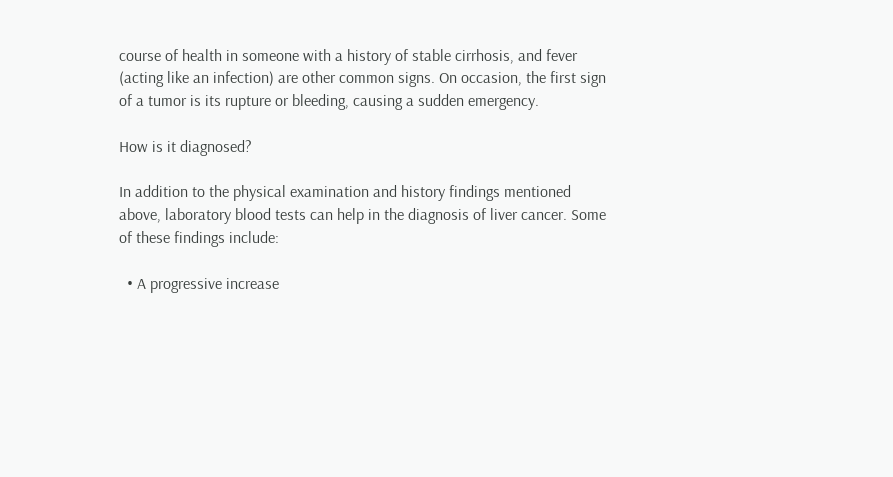course of health in someone with a history of stable cirrhosis, and fever (acting like an infection) are other common signs. On occasion, the first sign of a tumor is its rupture or bleeding, causing a sudden emergency.

How is it diagnosed?

In addition to the physical examination and history findings mentioned above, laboratory blood tests can help in the diagnosis of liver cancer. Some of these findings include:

  • A progressive increase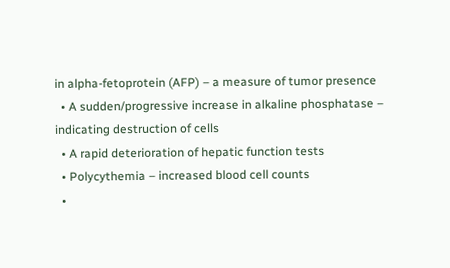in alpha-fetoprotein (AFP) – a measure of tumor presence
  • A sudden/progressive increase in alkaline phosphatase – indicating destruction of cells
  • A rapid deterioration of hepatic function tests
  • Polycythemia – increased blood cell counts
  •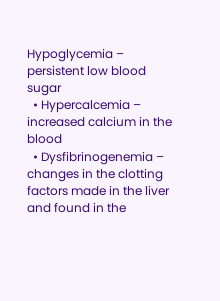Hypoglycemia – persistent low blood sugar
  • Hypercalcemia – increased calcium in the blood
  • Dysfibrinogenemia – changes in the clotting factors made in the liver and found in the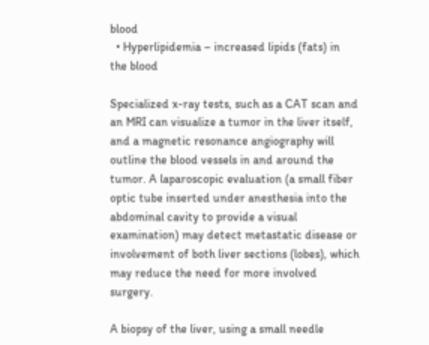blood
  • Hyperlipidemia – increased lipids (fats) in the blood

Specialized x-ray tests, such as a CAT scan and an MRI can visualize a tumor in the liver itself, and a magnetic resonance angiography will outline the blood vessels in and around the tumor. A laparoscopic evaluation (a small fiber optic tube inserted under anesthesia into the abdominal cavity to provide a visual examination) may detect metastatic disease or involvement of both liver sections (lobes), which may reduce the need for more involved surgery.

A biopsy of the liver, using a small needle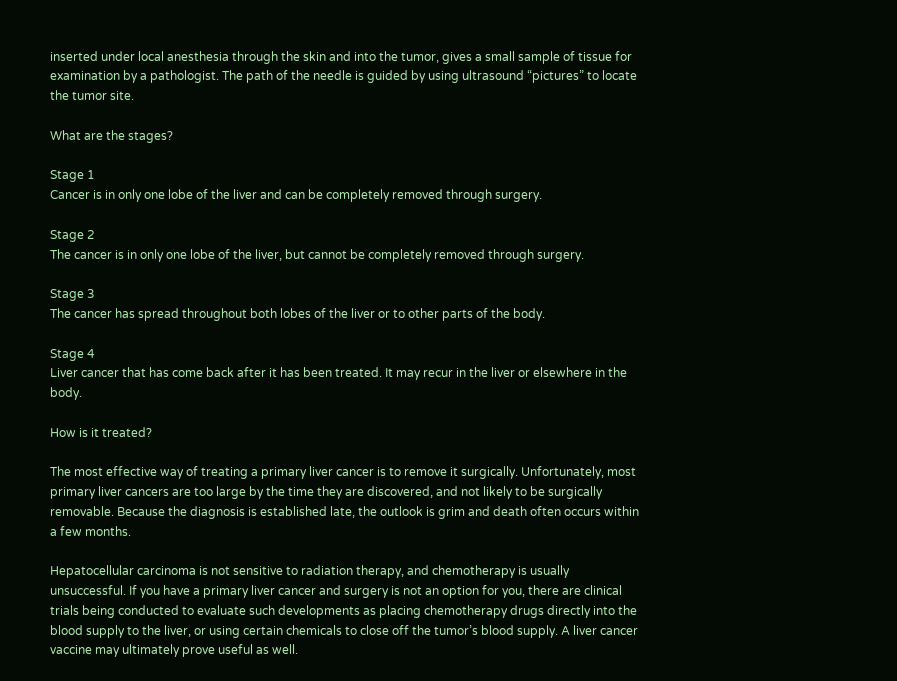inserted under local anesthesia through the skin and into the tumor, gives a small sample of tissue for examination by a pathologist. The path of the needle is guided by using ultrasound “pictures” to locate the tumor site.

What are the stages?

Stage 1
Cancer is in only one lobe of the liver and can be completely removed through surgery.

Stage 2
The cancer is in only one lobe of the liver, but cannot be completely removed through surgery.

Stage 3
The cancer has spread throughout both lobes of the liver or to other parts of the body.

Stage 4
Liver cancer that has come back after it has been treated. It may recur in the liver or elsewhere in the body.

How is it treated?

The most effective way of treating a primary liver cancer is to remove it surgically. Unfortunately, most primary liver cancers are too large by the time they are discovered, and not likely to be surgically removable. Because the diagnosis is established late, the outlook is grim and death often occurs within a few months.

Hepatocellular carcinoma is not sensitive to radiation therapy, and chemotherapy is usually unsuccessful. If you have a primary liver cancer and surgery is not an option for you, there are clinical trials being conducted to evaluate such developments as placing chemotherapy drugs directly into the blood supply to the liver, or using certain chemicals to close off the tumor’s blood supply. A liver cancer vaccine may ultimately prove useful as well.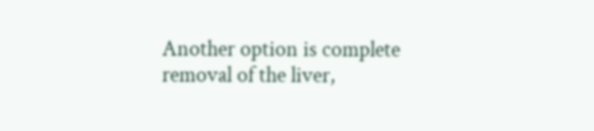Another option is complete removal of the liver,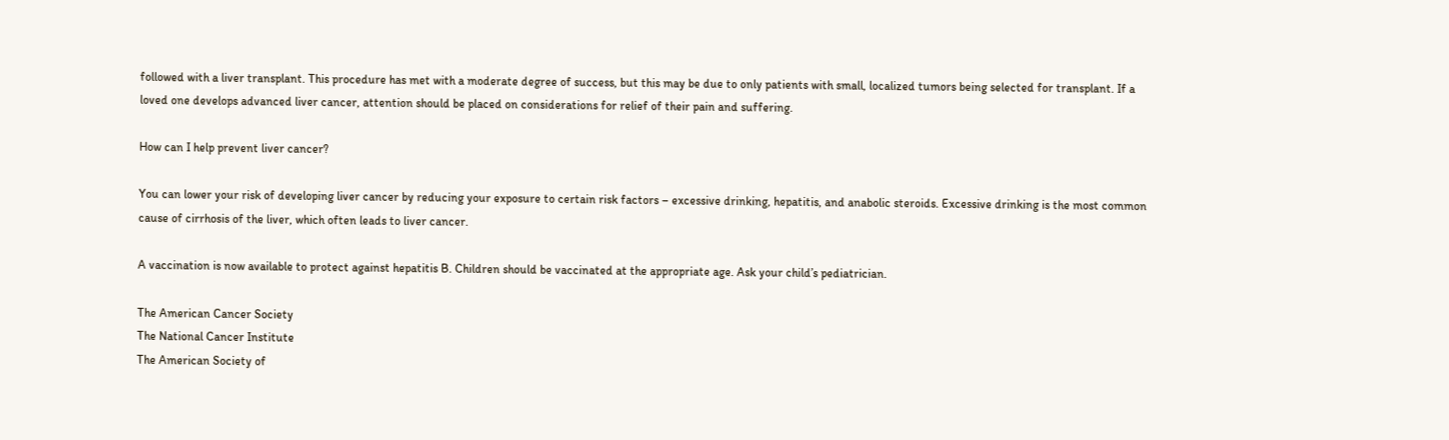followed with a liver transplant. This procedure has met with a moderate degree of success, but this may be due to only patients with small, localized tumors being selected for transplant. If a loved one develops advanced liver cancer, attention should be placed on considerations for relief of their pain and suffering.

How can I help prevent liver cancer?

You can lower your risk of developing liver cancer by reducing your exposure to certain risk factors – excessive drinking, hepatitis, and anabolic steroids. Excessive drinking is the most common cause of cirrhosis of the liver, which often leads to liver cancer.

A vaccination is now available to protect against hepatitis B. Children should be vaccinated at the appropriate age. Ask your child’s pediatrician.

The American Cancer Society
The National Cancer Institute
The American Society of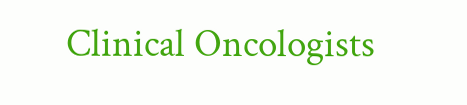Clinical Oncologists